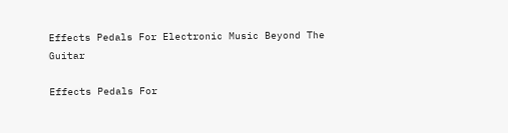Effects Pedals For Electronic Music Beyond The Guitar

Effects Pedals For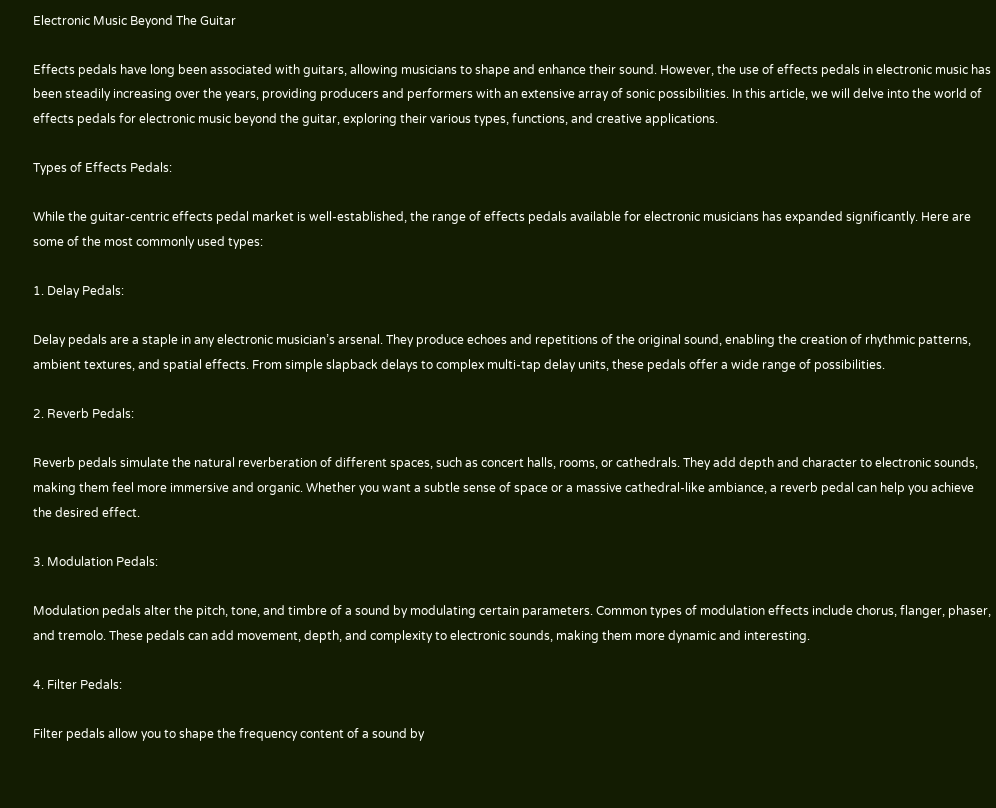Electronic Music Beyond The Guitar

Effects pedals have long been associated with guitars, allowing musicians to shape and enhance their sound. However, the use of effects pedals in electronic music has been steadily increasing over the years, providing producers and performers with an extensive array of sonic possibilities. In this article, we will delve into the world of effects pedals for electronic music beyond the guitar, exploring their various types, functions, and creative applications.

Types of Effects Pedals:

While the guitar-centric effects pedal market is well-established, the range of effects pedals available for electronic musicians has expanded significantly. Here are some of the most commonly used types:

1. Delay Pedals:

Delay pedals are a staple in any electronic musician’s arsenal. They produce echoes and repetitions of the original sound, enabling the creation of rhythmic patterns, ambient textures, and spatial effects. From simple slapback delays to complex multi-tap delay units, these pedals offer a wide range of possibilities.

2. Reverb Pedals:

Reverb pedals simulate the natural reverberation of different spaces, such as concert halls, rooms, or cathedrals. They add depth and character to electronic sounds, making them feel more immersive and organic. Whether you want a subtle sense of space or a massive cathedral-like ambiance, a reverb pedal can help you achieve the desired effect.

3. Modulation Pedals:

Modulation pedals alter the pitch, tone, and timbre of a sound by modulating certain parameters. Common types of modulation effects include chorus, flanger, phaser, and tremolo. These pedals can add movement, depth, and complexity to electronic sounds, making them more dynamic and interesting.

4. Filter Pedals:

Filter pedals allow you to shape the frequency content of a sound by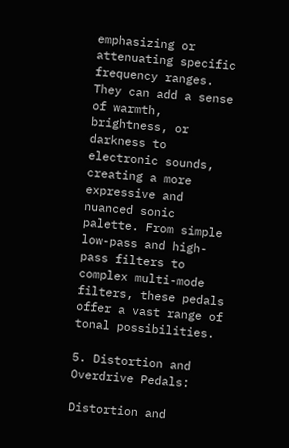emphasizing or attenuating specific frequency ranges. They can add a sense of warmth, brightness, or darkness to electronic sounds, creating a more expressive and nuanced sonic palette. From simple low-pass and high-pass filters to complex multi-mode filters, these pedals offer a vast range of tonal possibilities.

5. Distortion and Overdrive Pedals:

Distortion and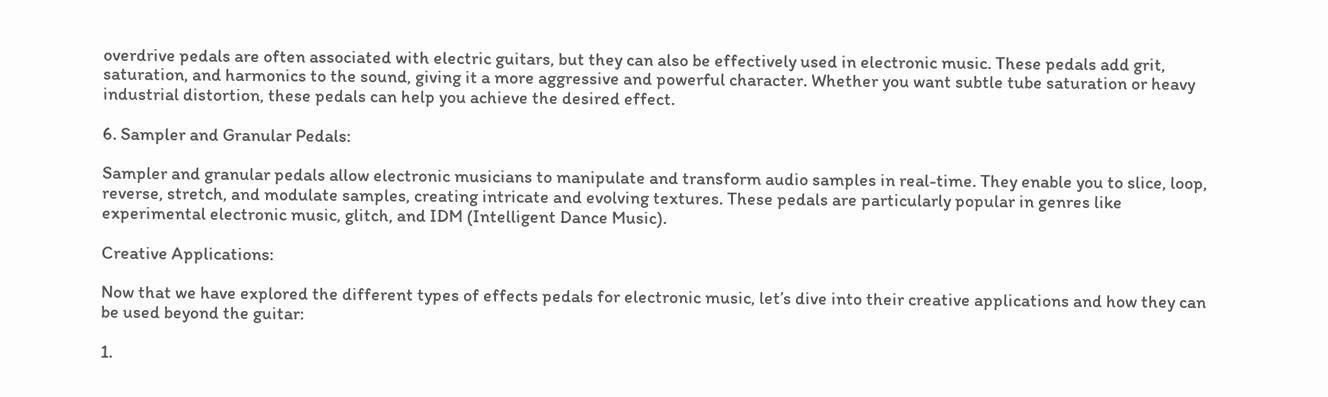overdrive pedals are often associated with electric guitars, but they can also be effectively used in electronic music. These pedals add grit, saturation, and harmonics to the sound, giving it a more aggressive and powerful character. Whether you want subtle tube saturation or heavy industrial distortion, these pedals can help you achieve the desired effect.

6. Sampler and Granular Pedals:

Sampler and granular pedals allow electronic musicians to manipulate and transform audio samples in real-time. They enable you to slice, loop, reverse, stretch, and modulate samples, creating intricate and evolving textures. These pedals are particularly popular in genres like experimental electronic music, glitch, and IDM (Intelligent Dance Music).

Creative Applications:

Now that we have explored the different types of effects pedals for electronic music, let’s dive into their creative applications and how they can be used beyond the guitar:

1.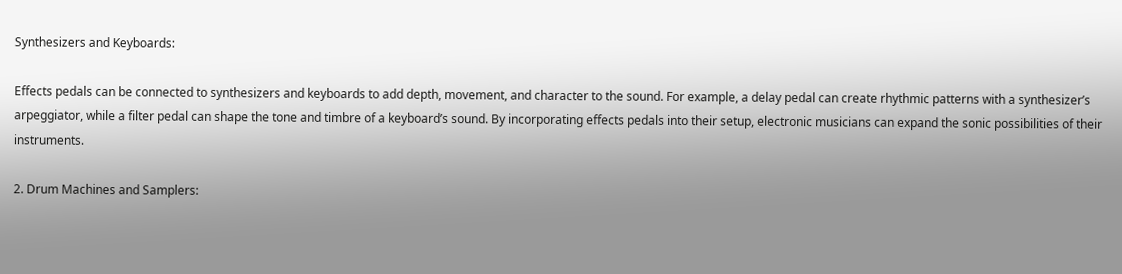Synthesizers and Keyboards:

Effects pedals can be connected to synthesizers and keyboards to add depth, movement, and character to the sound. For example, a delay pedal can create rhythmic patterns with a synthesizer’s arpeggiator, while a filter pedal can shape the tone and timbre of a keyboard’s sound. By incorporating effects pedals into their setup, electronic musicians can expand the sonic possibilities of their instruments.

2. Drum Machines and Samplers: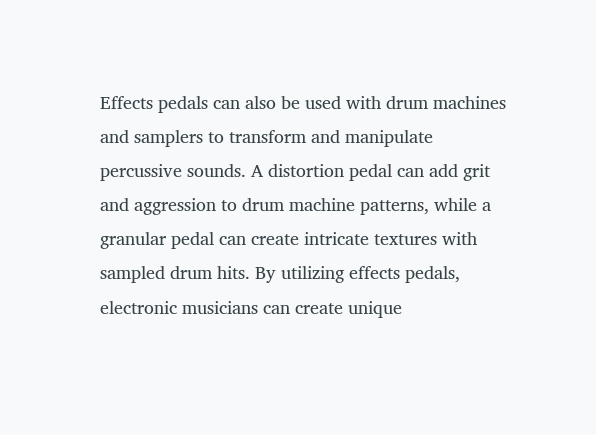Effects pedals can also be used with drum machines and samplers to transform and manipulate percussive sounds. A distortion pedal can add grit and aggression to drum machine patterns, while a granular pedal can create intricate textures with sampled drum hits. By utilizing effects pedals, electronic musicians can create unique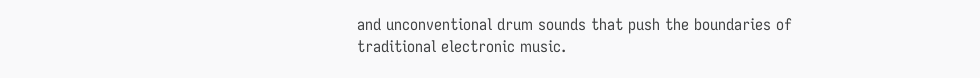and unconventional drum sounds that push the boundaries of traditional electronic music.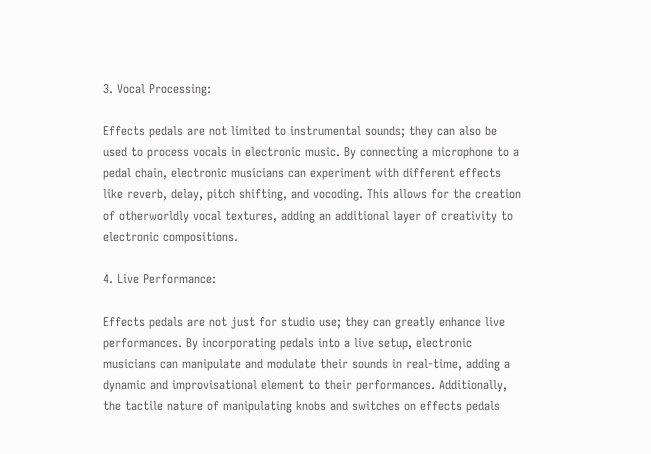3. Vocal Processing:

Effects pedals are not limited to instrumental sounds; they can also be used to process vocals in electronic music. By connecting a microphone to a pedal chain, electronic musicians can experiment with different effects like reverb, delay, pitch shifting, and vocoding. This allows for the creation of otherworldly vocal textures, adding an additional layer of creativity to electronic compositions.

4. Live Performance:

Effects pedals are not just for studio use; they can greatly enhance live performances. By incorporating pedals into a live setup, electronic musicians can manipulate and modulate their sounds in real-time, adding a dynamic and improvisational element to their performances. Additionally, the tactile nature of manipulating knobs and switches on effects pedals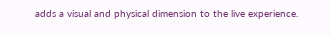adds a visual and physical dimension to the live experience.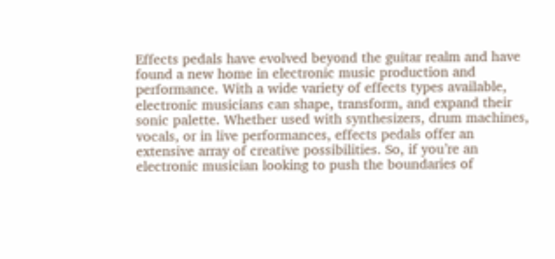Effects pedals have evolved beyond the guitar realm and have found a new home in electronic music production and performance. With a wide variety of effects types available, electronic musicians can shape, transform, and expand their sonic palette. Whether used with synthesizers, drum machines, vocals, or in live performances, effects pedals offer an extensive array of creative possibilities. So, if you’re an electronic musician looking to push the boundaries of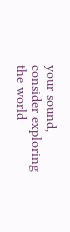your sound, consider exploring the world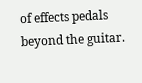of effects pedals beyond the guitar.